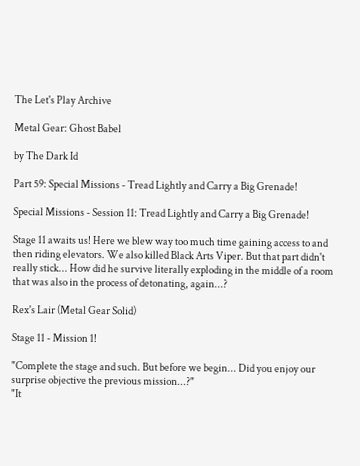The Let's Play Archive

Metal Gear: Ghost Babel

by The Dark Id

Part 59: Special Missions - Tread Lightly and Carry a Big Grenade!

Special Missions - Session 11: Tread Lightly and Carry a Big Grenade!

Stage 11 awaits us! Here we blew way too much time gaining access to and then riding elevators. We also killed Black Arts Viper. But that part didn't really stick... How did he survive literally exploding in the middle of a room that was also in the process of detonating, again...?

Rex's Lair (Metal Gear Solid)

Stage 11 - Mission 1!

"Complete the stage and such. But before we begin... Did you enjoy our surprise objective the previous mission...?"
"It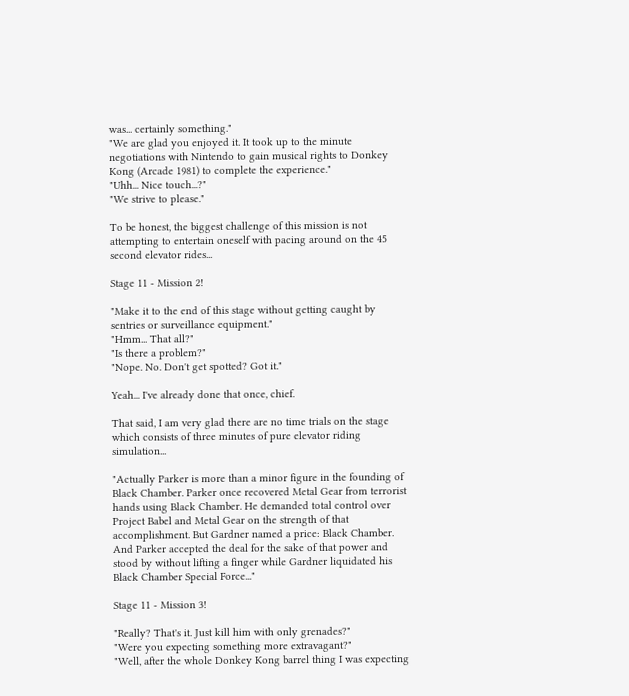was... certainly something."
"We are glad you enjoyed it. It took up to the minute negotiations with Nintendo to gain musical rights to Donkey Kong (Arcade 1981) to complete the experience."
"Uhh... Nice touch...?"
"We strive to please."

To be honest, the biggest challenge of this mission is not attempting to entertain oneself with pacing around on the 45 second elevator rides...

Stage 11 - Mission 2!

"Make it to the end of this stage without getting caught by sentries or surveillance equipment."
"Hmm... That all?"
"Is there a problem?"
"Nope. No. Don't get spotted? Got it."

Yeah... I've already done that once, chief.

That said, I am very glad there are no time trials on the stage which consists of three minutes of pure elevator riding simulation...

"Actually Parker is more than a minor figure in the founding of Black Chamber. Parker once recovered Metal Gear from terrorist hands using Black Chamber. He demanded total control over Project Babel and Metal Gear on the strength of that accomplishment. But Gardner named a price: Black Chamber. And Parker accepted the deal for the sake of that power and stood by without lifting a finger while Gardner liquidated his Black Chamber Special Force..."

Stage 11 - Mission 3!

"Really? That's it. Just kill him with only grenades?"
"Were you expecting something more extravagant?"
"Well, after the whole Donkey Kong barrel thing I was expecting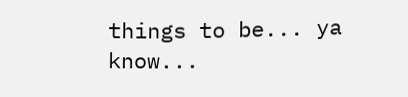things to be... ya know...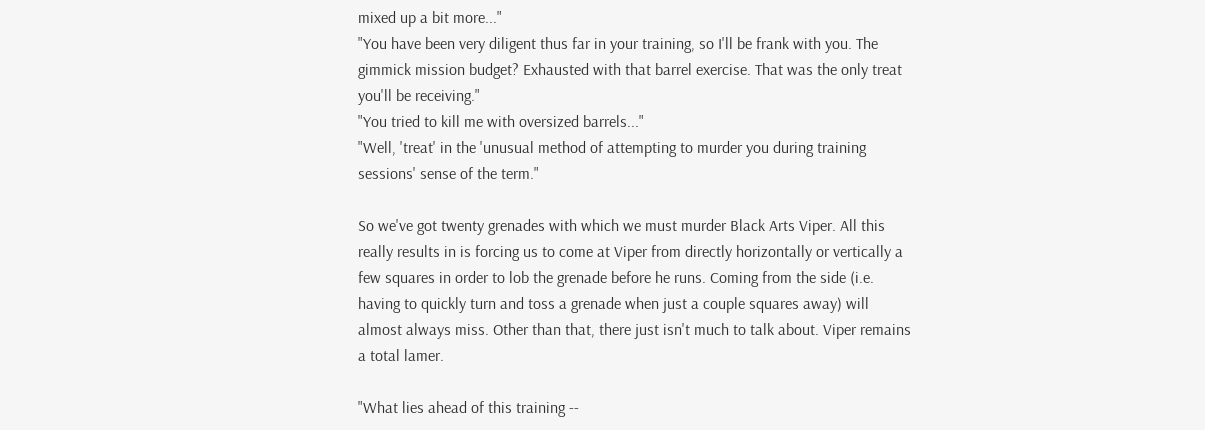mixed up a bit more..."
"You have been very diligent thus far in your training, so I'll be frank with you. The gimmick mission budget? Exhausted with that barrel exercise. That was the only treat you'll be receiving."
"You tried to kill me with oversized barrels..."
"Well, 'treat' in the 'unusual method of attempting to murder you during training sessions' sense of the term."

So we've got twenty grenades with which we must murder Black Arts Viper. All this really results in is forcing us to come at Viper from directly horizontally or vertically a few squares in order to lob the grenade before he runs. Coming from the side (i.e. having to quickly turn and toss a grenade when just a couple squares away) will almost always miss. Other than that, there just isn't much to talk about. Viper remains a total lamer.

"What lies ahead of this training --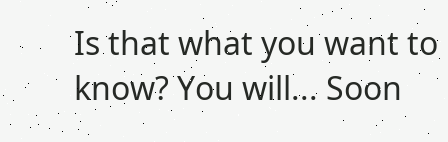Is that what you want to know? You will... Soon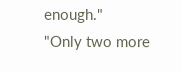enough."
"Only two more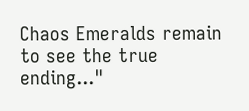Chaos Emeralds remain to see the true ending..."